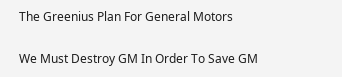The Greenius Plan For General Motors

We Must Destroy GM In Order To Save GM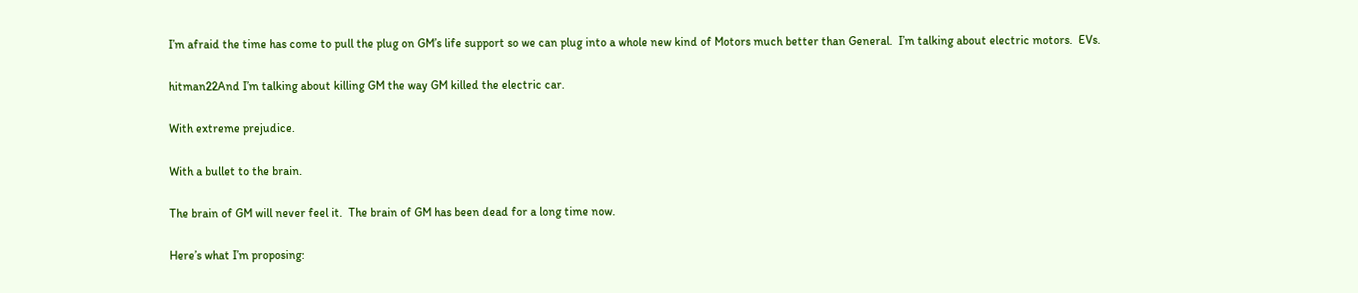I’m afraid the time has come to pull the plug on GM’s life support so we can plug into a whole new kind of Motors much better than General.  I’m talking about electric motors.  EVs.

hitman22And I’m talking about killing GM the way GM killed the electric car.

With extreme prejudice.

With a bullet to the brain.

The brain of GM will never feel it.  The brain of GM has been dead for a long time now.

Here’s what I’m proposing: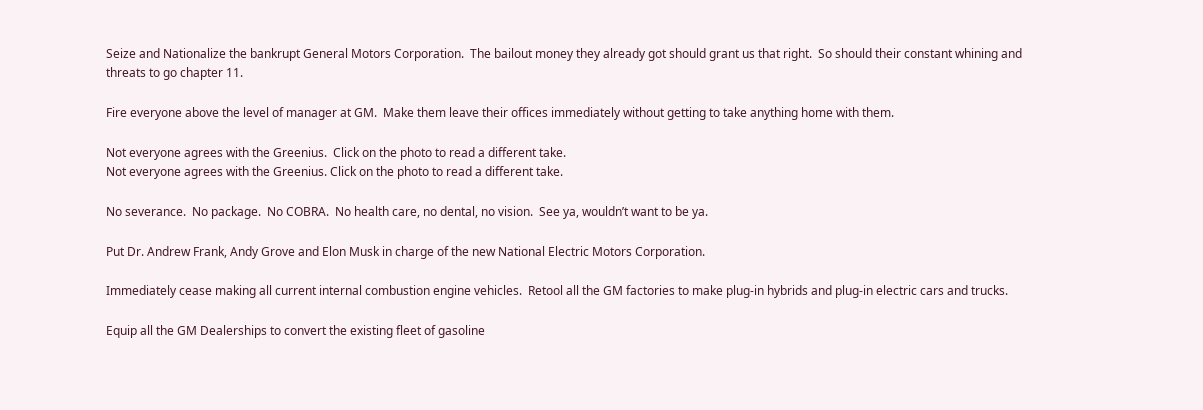Seize and Nationalize the bankrupt General Motors Corporation.  The bailout money they already got should grant us that right.  So should their constant whining and threats to go chapter 11.

Fire everyone above the level of manager at GM.  Make them leave their offices immediately without getting to take anything home with them.

Not everyone agrees with the Greenius.  Click on the photo to read a different take.
Not everyone agrees with the Greenius. Click on the photo to read a different take.

No severance.  No package.  No COBRA.  No health care, no dental, no vision.  See ya, wouldn’t want to be ya.

Put Dr. Andrew Frank, Andy Grove and Elon Musk in charge of the new National Electric Motors Corporation.

Immediately cease making all current internal combustion engine vehicles.  Retool all the GM factories to make plug-in hybrids and plug-in electric cars and trucks.

Equip all the GM Dealerships to convert the existing fleet of gasoline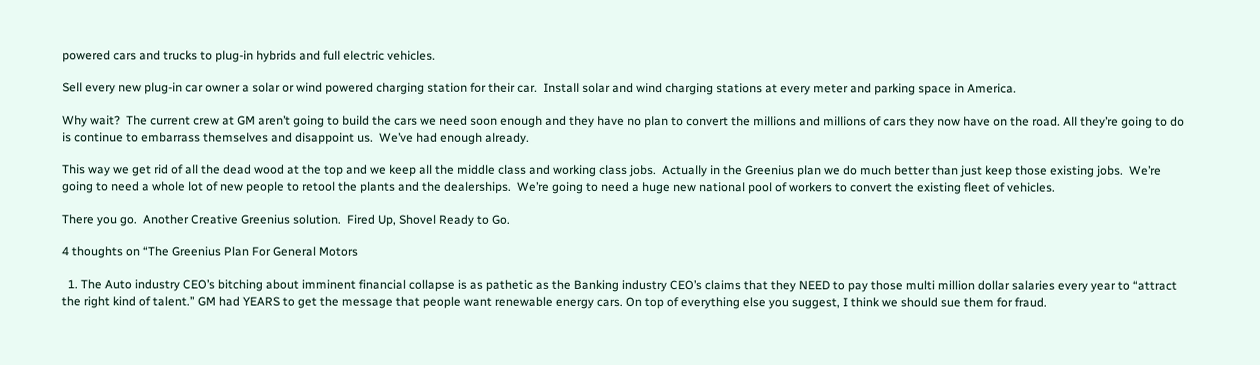powered cars and trucks to plug-in hybrids and full electric vehicles.

Sell every new plug-in car owner a solar or wind powered charging station for their car.  Install solar and wind charging stations at every meter and parking space in America.

Why wait?  The current crew at GM aren’t going to build the cars we need soon enough and they have no plan to convert the millions and millions of cars they now have on the road. All they’re going to do is continue to embarrass themselves and disappoint us.  We’ve had enough already.

This way we get rid of all the dead wood at the top and we keep all the middle class and working class jobs.  Actually in the Greenius plan we do much better than just keep those existing jobs.  We’re going to need a whole lot of new people to retool the plants and the dealerships.  We’re going to need a huge new national pool of workers to convert the existing fleet of vehicles.

There you go.  Another Creative Greenius solution.  Fired Up, Shovel Ready to Go.

4 thoughts on “The Greenius Plan For General Motors

  1. The Auto industry CEO’s bitching about imminent financial collapse is as pathetic as the Banking industry CEO’s claims that they NEED to pay those multi million dollar salaries every year to “attract the right kind of talent.” GM had YEARS to get the message that people want renewable energy cars. On top of everything else you suggest, I think we should sue them for fraud.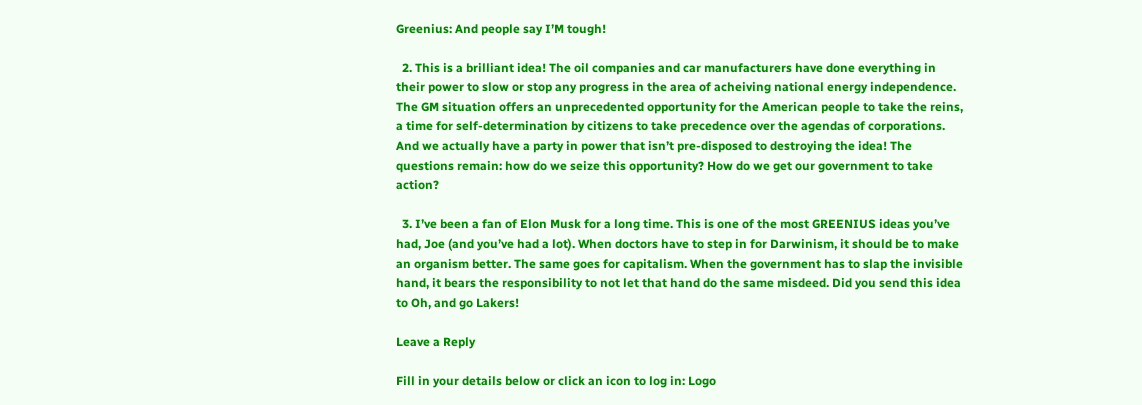Greenius: And people say I’M tough!

  2. This is a brilliant idea! The oil companies and car manufacturers have done everything in their power to slow or stop any progress in the area of acheiving national energy independence. The GM situation offers an unprecedented opportunity for the American people to take the reins, a time for self-determination by citizens to take precedence over the agendas of corporations. And we actually have a party in power that isn’t pre-disposed to destroying the idea! The questions remain: how do we seize this opportunity? How do we get our government to take action?

  3. I’ve been a fan of Elon Musk for a long time. This is one of the most GREENIUS ideas you’ve had, Joe (and you’ve had a lot). When doctors have to step in for Darwinism, it should be to make an organism better. The same goes for capitalism. When the government has to slap the invisible hand, it bears the responsibility to not let that hand do the same misdeed. Did you send this idea to Oh, and go Lakers!

Leave a Reply

Fill in your details below or click an icon to log in: Logo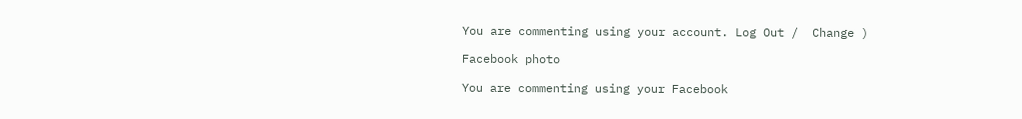You are commenting using your account. Log Out /  Change )

Facebook photo

You are commenting using your Facebook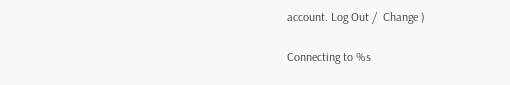account. Log Out /  Change )

Connecting to %s